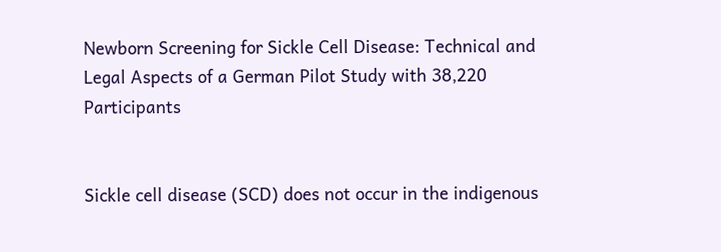Newborn Screening for Sickle Cell Disease: Technical and Legal Aspects of a German Pilot Study with 38,220 Participants


Sickle cell disease (SCD) does not occur in the indigenous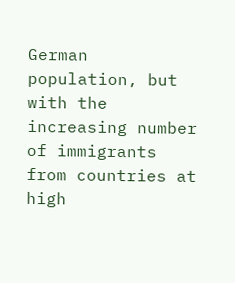German population, but with the increasing number of immigrants from countries at high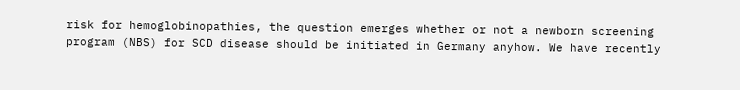risk for hemoglobinopathies, the question emerges whether or not a newborn screening program (NBS) for SCD disease should be initiated in Germany anyhow. We have recently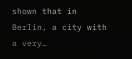shown that in Berlin, a city with a very…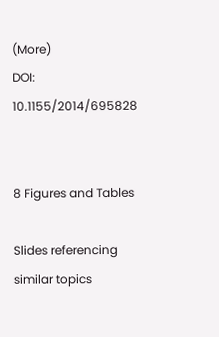(More)
DOI: 10.1155/2014/695828


8 Figures and Tables

Slides referencing similar topics